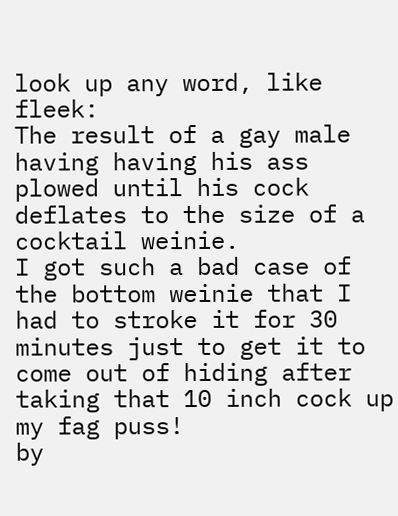look up any word, like fleek:
The result of a gay male having having his ass plowed until his cock deflates to the size of a cocktail weinie.
I got such a bad case of the bottom weinie that I had to stroke it for 30 minutes just to get it to come out of hiding after taking that 10 inch cock up my fag puss!
by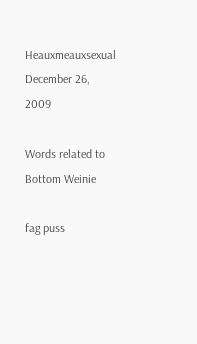Heauxmeauxsexual December 26, 2009

Words related to Bottom Weinie

fag puss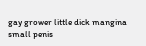gay grower little dick mangina small penis